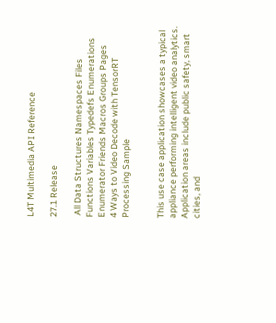L4T Multimedia API Reference

27.1 Release

 All Data Structures Namespaces Files Functions Variables Typedefs Enumerations Enumerator Friends Macros Groups Pages
4 Ways to Video Decode with TensorRT Processing Sample


This use case application showcases a typical appliance performing intelligent video analytics. Application areas include public safety, smart cities, and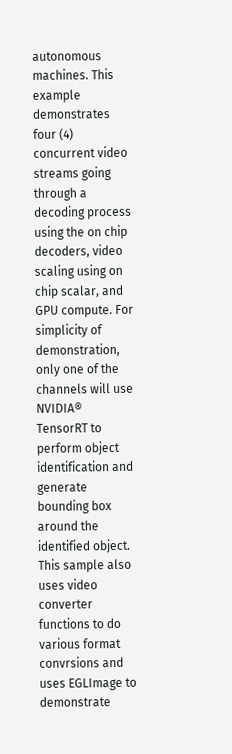autonomous machines. This example demonstrates four (4) concurrent video streams going through a decoding process using the on chip decoders, video scaling using on chip scalar, and GPU compute. For simplicity of demonstration, only one of the channels will use NVIDIA® TensorRT to perform object identification and generate bounding box around the identified object. This sample also uses video converter functions to do various format convrsions and uses EGLImage to demonstrate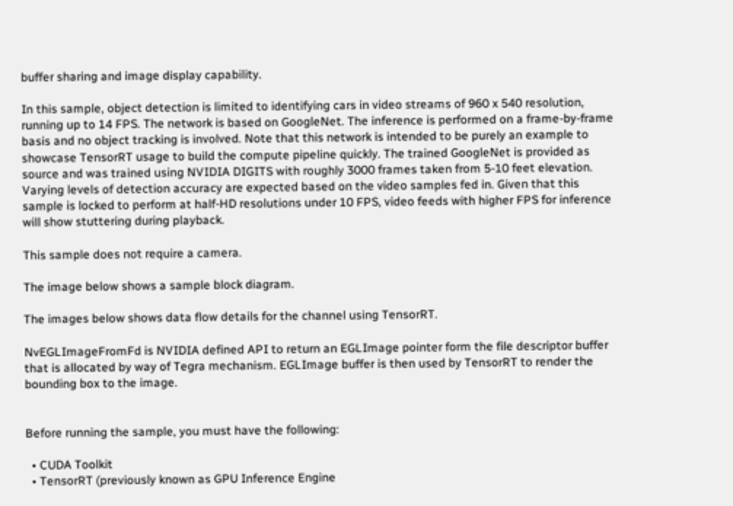buffer sharing and image display capability.

In this sample, object detection is limited to identifying cars in video streams of 960 x 540 resolution, running up to 14 FPS. The network is based on GoogleNet. The inference is performed on a frame-by-frame basis and no object tracking is involved. Note that this network is intended to be purely an example to showcase TensorRT usage to build the compute pipeline quickly. The trained GoogleNet is provided as source and was trained using NVIDIA DIGITS with roughly 3000 frames taken from 5-10 feet elevation. Varying levels of detection accuracy are expected based on the video samples fed in. Given that this sample is locked to perform at half-HD resolutions under 10 FPS, video feeds with higher FPS for inference will show stuttering during playback.

This sample does not require a camera.

The image below shows a sample block diagram.

The images below shows data flow details for the channel using TensorRT.

NvEGLImageFromFd is NVIDIA defined API to return an EGLImage pointer form the file descriptor buffer that is allocated by way of Tegra mechanism. EGLImage buffer is then used by TensorRT to render the bounding box to the image.


Before running the sample, you must have the following:

  • CUDA Toolkit
  • TensorRT (previously known as GPU Inference Engine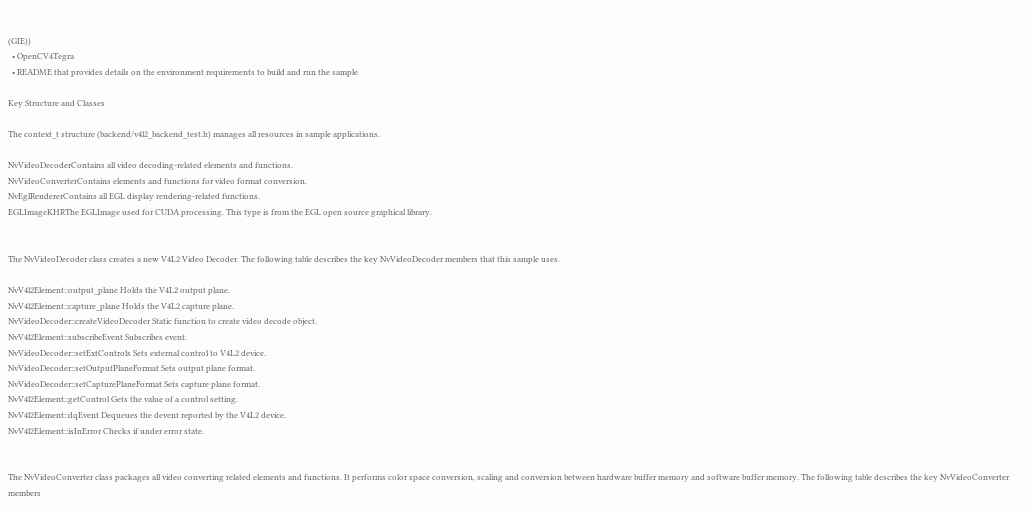(GIE))
  • OpenCV4Tegra
  • README that provides details on the environment requirements to build and run the sample

Key Structure and Classes

The context_t structure (backend/v4l2_backend_test.h) manages all resources in sample applications.

NvVideoDecoderContains all video decoding-related elements and functions.
NvVideoConverterContains elements and functions for video format conversion.
NvEglRendererContains all EGL display rendering-related functions.
EGLImageKHRThe EGLImage used for CUDA processing. This type is from the EGL open source graphical library.


The NvVideoDecoder class creates a new V4L2 Video Decoder. The following table describes the key NvVideoDecoder members that this sample uses.

NvV4l2Element::output_plane Holds the V4L2 output plane.
NvV4l2Element::capture_plane Holds the V4L2 capture plane.
NvVideoDecoder::createVideoDecoder Static function to create video decode object.
NvV4l2Element::subscribeEvent Subscribes event.
NvVideoDecoder::setExtControls Sets external control to V4L2 device.
NvVideoDecoder::setOutputPlaneFormat Sets output plane format.
NvVideoDecoder::setCapturePlaneFormat Sets capture plane format.
NvV4l2Element::getControl Gets the value of a control setting.
NvV4l2Element::dqEvent Dequeues the devent reported by the V4L2 device.
NvV4l2Element::isInError Checks if under error state.


The NvVideoConverter class packages all video converting related elements and functions. It performs color space conversion, scaling and conversion between hardware buffer memory and software buffer memory. The following table describes the key NvVideoConverter members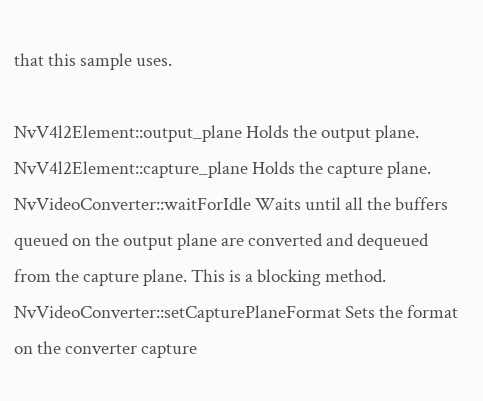that this sample uses.

NvV4l2Element::output_plane Holds the output plane.
NvV4l2Element::capture_plane Holds the capture plane.
NvVideoConverter::waitForIdle Waits until all the buffers queued on the output plane are converted and dequeued from the capture plane. This is a blocking method.
NvVideoConverter::setCapturePlaneFormat Sets the format on the converter capture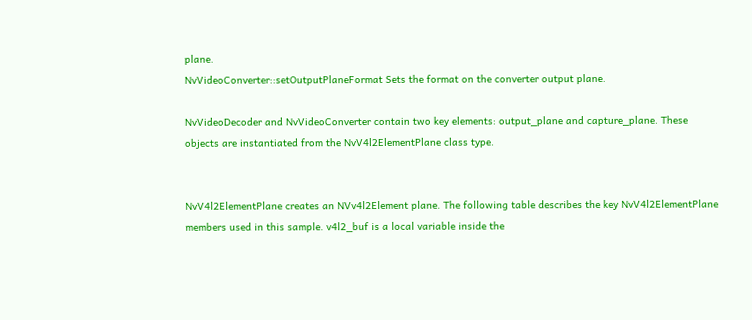plane.
NvVideoConverter::setOutputPlaneFormat Sets the format on the converter output plane.

NvVideoDecoder and NvVideoConverter contain two key elements: output_plane and capture_plane. These objects are instantiated from the NvV4l2ElementPlane class type.


NvV4l2ElementPlane creates an NVv4l2Element plane. The following table describes the key NvV4l2ElementPlane members used in this sample. v4l2_buf is a local variable inside the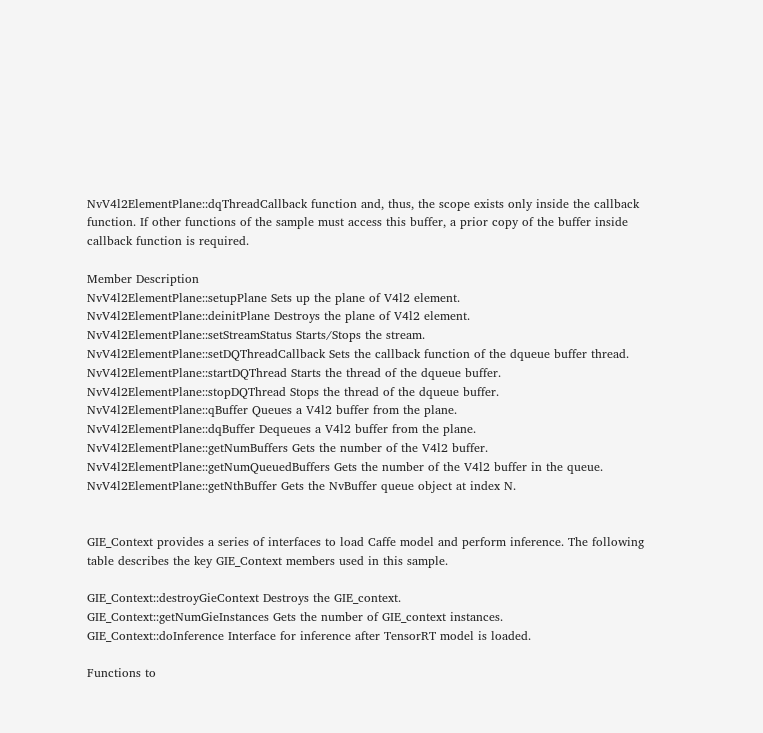NvV4l2ElementPlane::dqThreadCallback function and, thus, the scope exists only inside the callback function. If other functions of the sample must access this buffer, a prior copy of the buffer inside callback function is required.

Member Description
NvV4l2ElementPlane::setupPlane Sets up the plane of V4l2 element.
NvV4l2ElementPlane::deinitPlane Destroys the plane of V4l2 element.
NvV4l2ElementPlane::setStreamStatus Starts/Stops the stream.
NvV4l2ElementPlane::setDQThreadCallback Sets the callback function of the dqueue buffer thread.
NvV4l2ElementPlane::startDQThread Starts the thread of the dqueue buffer.
NvV4l2ElementPlane::stopDQThread Stops the thread of the dqueue buffer.
NvV4l2ElementPlane::qBuffer Queues a V4l2 buffer from the plane.
NvV4l2ElementPlane::dqBuffer Dequeues a V4l2 buffer from the plane.
NvV4l2ElementPlane::getNumBuffers Gets the number of the V4l2 buffer.
NvV4l2ElementPlane::getNumQueuedBuffers Gets the number of the V4l2 buffer in the queue.
NvV4l2ElementPlane::getNthBuffer Gets the NvBuffer queue object at index N.


GIE_Context provides a series of interfaces to load Caffe model and perform inference. The following table describes the key GIE_Context members used in this sample.

GIE_Context::destroyGieContext Destroys the GIE_context.
GIE_Context::getNumGieInstances Gets the number of GIE_context instances.
GIE_Context::doInference Interface for inference after TensorRT model is loaded.

Functions to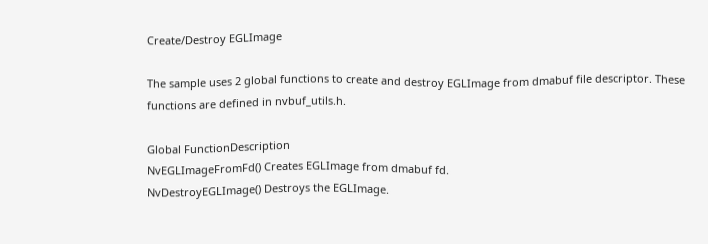Create/Destroy EGLImage

The sample uses 2 global functions to create and destroy EGLImage from dmabuf file descriptor. These functions are defined in nvbuf_utils.h.

Global FunctionDescription
NvEGLImageFromFd() Creates EGLImage from dmabuf fd.
NvDestroyEGLImage() Destroys the EGLImage.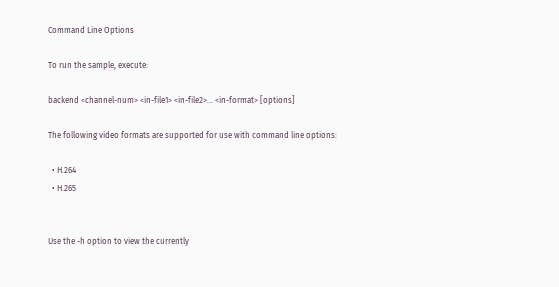Command Line Options

To run the sample, execute:

backend <channel-num> <in-file1> <in-file2>... <in-format> [options]

The following video formats are supported for use with command line options:

  • H.264
  • H.265


Use the -h option to view the currently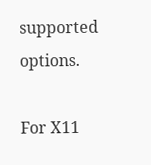supported options.

For X11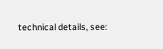technical details, see: